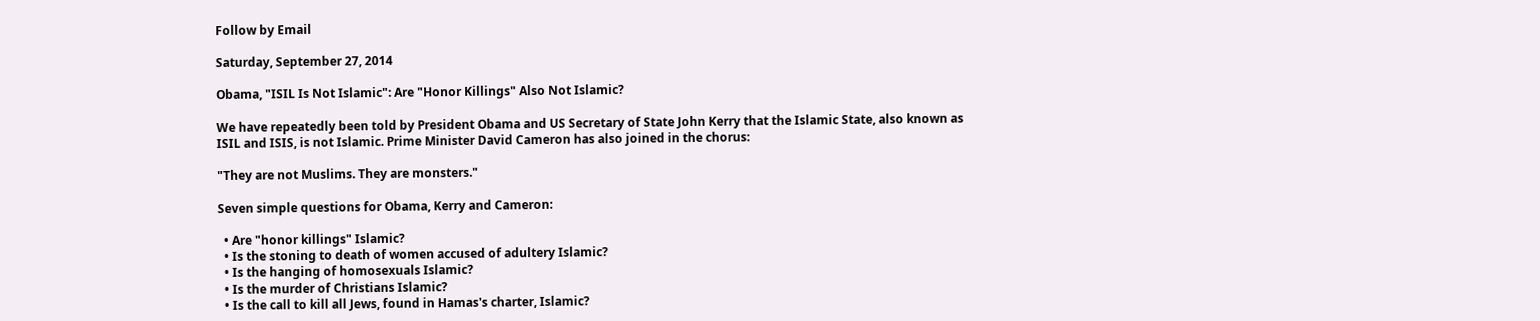Follow by Email

Saturday, September 27, 2014

Obama, "ISIL Is Not Islamic": Are "Honor Killings" Also Not Islamic?

We have repeatedly been told by President Obama and US Secretary of State John Kerry that the Islamic State, also known as ISIL and ISIS, is not Islamic. Prime Minister David Cameron has also joined in the chorus:

"They are not Muslims. They are monsters."

Seven simple questions for Obama, Kerry and Cameron:

  • Are "honor killings" Islamic?
  • Is the stoning to death of women accused of adultery Islamic?
  • Is the hanging of homosexuals Islamic?
  • Is the murder of Christians Islamic?
  • Is the call to kill all Jews, found in Hamas's charter, Islamic?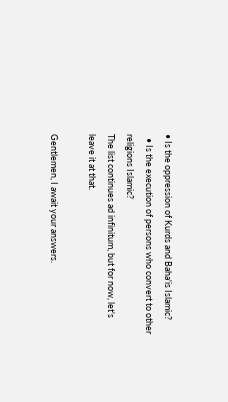• Is the oppression of Kurds and Baha'is Islamic?
  • Is the execution of persons who convert to other religions Islamic?
The list continues ad infinitum, but for now, let's leave it at that.

Gentlemen, I await your answers.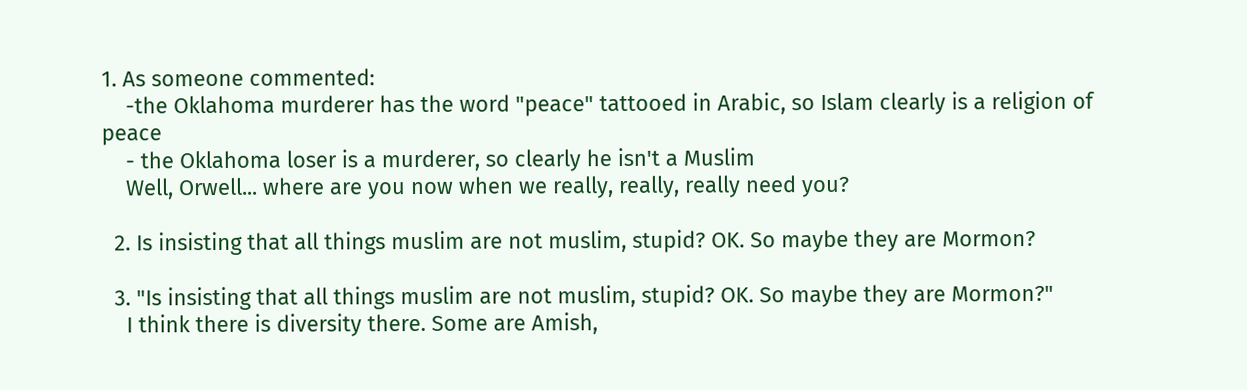1. As someone commented:
    -the Oklahoma murderer has the word "peace" tattooed in Arabic, so Islam clearly is a religion of peace
    - the Oklahoma loser is a murderer, so clearly he isn't a Muslim
    Well, Orwell... where are you now when we really, really, really need you?

  2. Is insisting that all things muslim are not muslim, stupid? OK. So maybe they are Mormon?

  3. "Is insisting that all things muslim are not muslim, stupid? OK. So maybe they are Mormon?"
    I think there is diversity there. Some are Amish,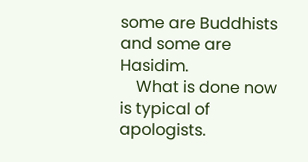some are Buddhists and some are Hasidim.
    What is done now is typical of apologists.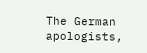The German apologists,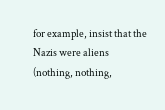for example, insist that the Nazis were aliens (nothing, nothing,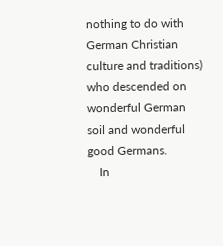nothing to do with German Christian culture and traditions) who descended on wonderful German soil and wonderful good Germans.
    In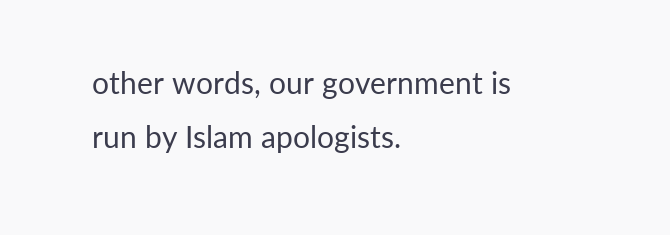other words, our government is run by Islam apologists.